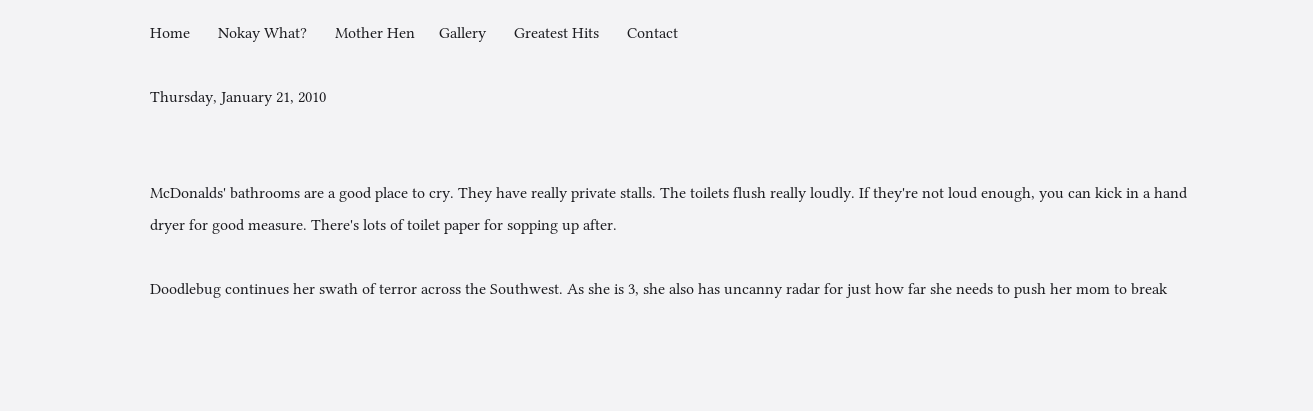Home       Nokay What?       Mother Hen      Gallery       Greatest Hits       Contact

Thursday, January 21, 2010


McDonalds' bathrooms are a good place to cry. They have really private stalls. The toilets flush really loudly. If they're not loud enough, you can kick in a hand dryer for good measure. There's lots of toilet paper for sopping up after.

Doodlebug continues her swath of terror across the Southwest. As she is 3, she also has uncanny radar for just how far she needs to push her mom to break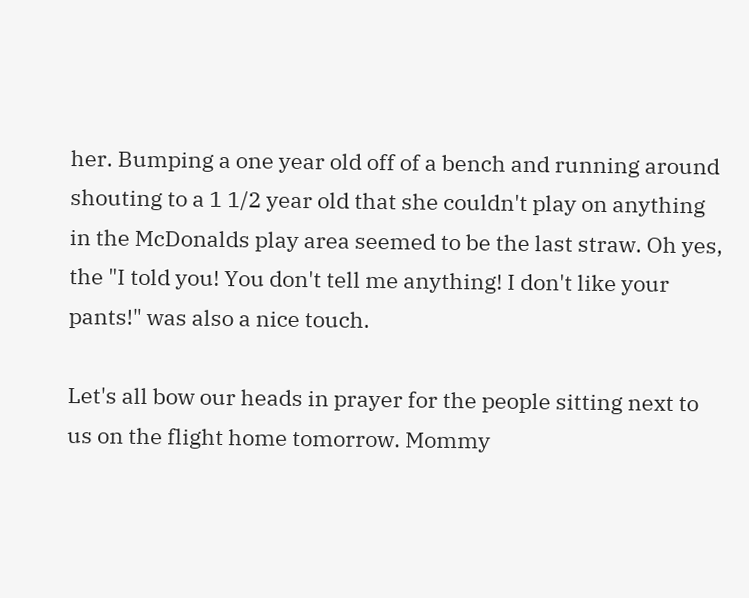her. Bumping a one year old off of a bench and running around shouting to a 1 1/2 year old that she couldn't play on anything in the McDonalds play area seemed to be the last straw. Oh yes, the "I told you! You don't tell me anything! I don't like your pants!" was also a nice touch.

Let's all bow our heads in prayer for the people sitting next to us on the flight home tomorrow. Mommy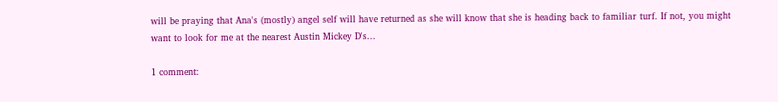will be praying that Ana's (mostly) angel self will have returned as she will know that she is heading back to familiar turf. If not, you might want to look for me at the nearest Austin Mickey D's...

1 comment: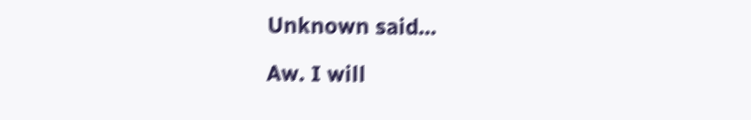Unknown said...

Aw. I will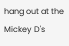hang out at the Mickey D's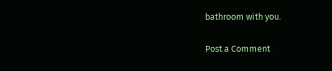bathroom with you.

Post a Comment